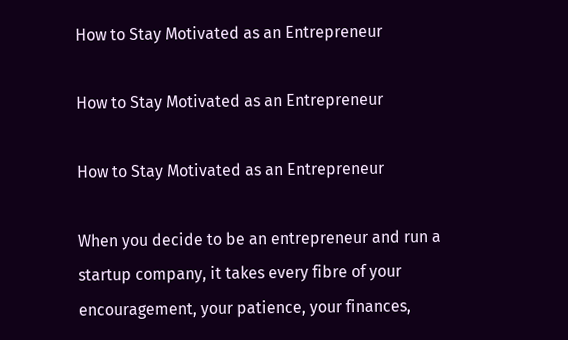How to Stay Motivated as an Entrepreneur

How to Stay Motivated as an Entrepreneur

How to Stay Motivated as an Entrepreneur

When you decide to be an entrepreneur and run a startup company, it takes every fibre of your encouragement, your patience, your finances,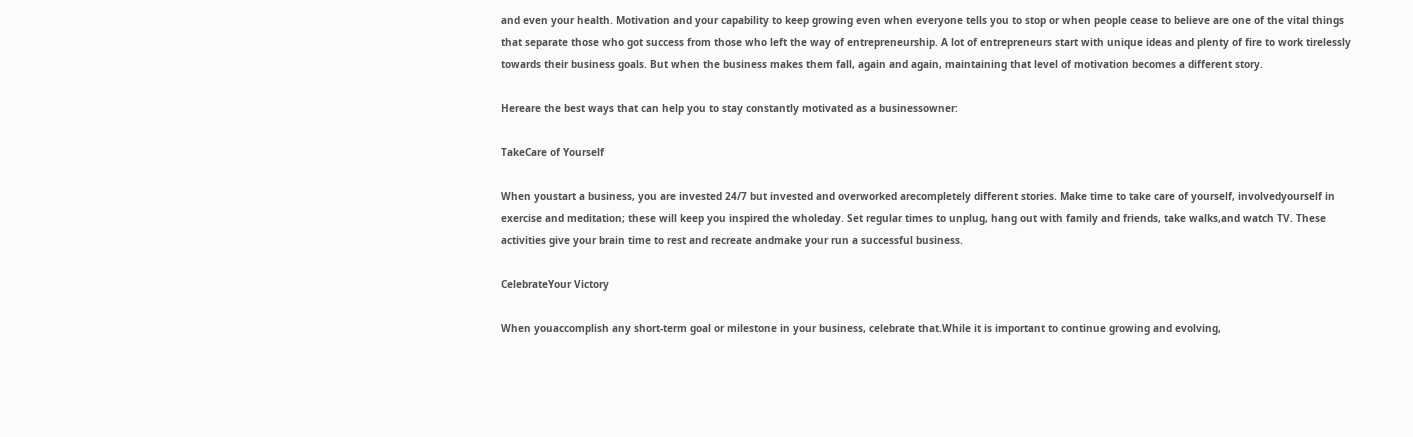and even your health. Motivation and your capability to keep growing even when everyone tells you to stop or when people cease to believe are one of the vital things that separate those who got success from those who left the way of entrepreneurship. A lot of entrepreneurs start with unique ideas and plenty of fire to work tirelessly towards their business goals. But when the business makes them fall, again and again, maintaining that level of motivation becomes a different story.

Hereare the best ways that can help you to stay constantly motivated as a businessowner:

TakeCare of Yourself

When youstart a business, you are invested 24/7 but invested and overworked arecompletely different stories. Make time to take care of yourself, involvedyourself in exercise and meditation; these will keep you inspired the wholeday. Set regular times to unplug, hang out with family and friends, take walks,and watch TV. These activities give your brain time to rest and recreate andmake your run a successful business.

CelebrateYour Victory

When youaccomplish any short-term goal or milestone in your business, celebrate that.While it is important to continue growing and evolving,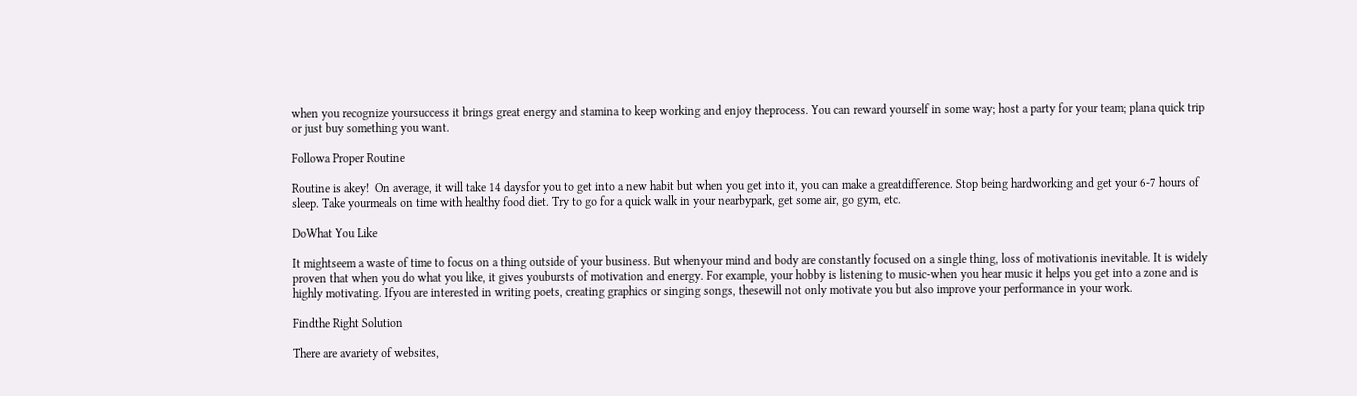when you recognize yoursuccess it brings great energy and stamina to keep working and enjoy theprocess. You can reward yourself in some way; host a party for your team; plana quick trip or just buy something you want.

Followa Proper Routine

Routine is akey!  On average, it will take 14 daysfor you to get into a new habit but when you get into it, you can make a greatdifference. Stop being hardworking and get your 6-7 hours of sleep. Take yourmeals on time with healthy food diet. Try to go for a quick walk in your nearbypark, get some air, go gym, etc.

DoWhat You Like

It mightseem a waste of time to focus on a thing outside of your business. But whenyour mind and body are constantly focused on a single thing, loss of motivationis inevitable. It is widely proven that when you do what you like, it gives youbursts of motivation and energy. For example, your hobby is listening to music-when you hear music it helps you get into a zone and is highly motivating. Ifyou are interested in writing poets, creating graphics or singing songs, thesewill not only motivate you but also improve your performance in your work.

Findthe Right Solution

There are avariety of websites,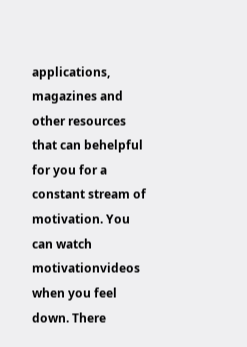applications, magazines and other resources that can behelpful for you for a constant stream of motivation. You can watch motivationvideos when you feel down. There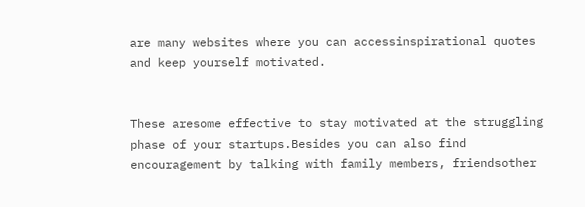are many websites where you can accessinspirational quotes and keep yourself motivated.


These aresome effective to stay motivated at the struggling phase of your startups.Besides you can also find encouragement by talking with family members, friendsother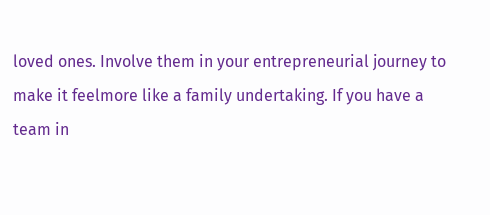loved ones. Involve them in your entrepreneurial journey to make it feelmore like a family undertaking. If you have a team in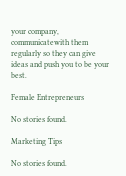your company, communicatewith them regularly so they can give ideas and push you to be your best.

Female Entrepreneurs

No stories found.

Marketing Tips

No stories found.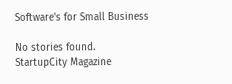Software's for Small Business

No stories found.
StartupCity Magazine